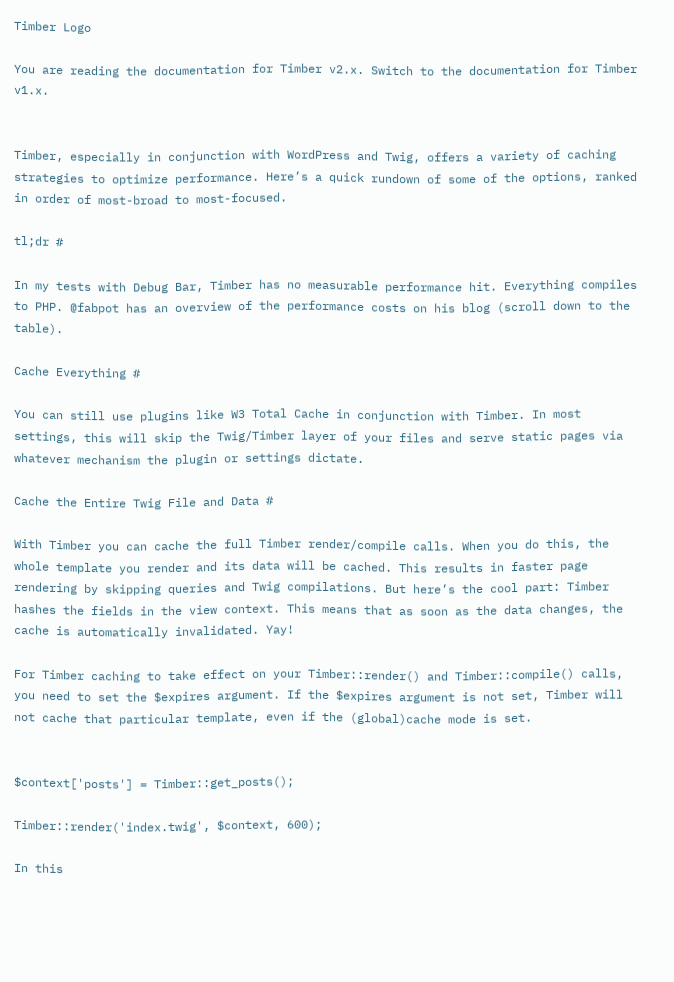Timber Logo

You are reading the documentation for Timber v2.x. Switch to the documentation for Timber v1.x.


Timber, especially in conjunction with WordPress and Twig, offers a variety of caching strategies to optimize performance. Here’s a quick rundown of some of the options, ranked in order of most-broad to most-focused.

tl;dr #

In my tests with Debug Bar, Timber has no measurable performance hit. Everything compiles to PHP. @fabpot has an overview of the performance costs on his blog (scroll down to the table).

Cache Everything #

You can still use plugins like W3 Total Cache in conjunction with Timber. In most settings, this will skip the Twig/Timber layer of your files and serve static pages via whatever mechanism the plugin or settings dictate.

Cache the Entire Twig File and Data #

With Timber you can cache the full Timber render/compile calls. When you do this, the whole template you render and its data will be cached. This results in faster page rendering by skipping queries and Twig compilations. But here’s the cool part: Timber hashes the fields in the view context. This means that as soon as the data changes, the cache is automatically invalidated. Yay!

For Timber caching to take effect on your Timber::render() and Timber::compile() calls, you need to set the $expires argument. If the $expires argument is not set, Timber will not cache that particular template, even if the (global)cache mode is set.


$context['posts'] = Timber::get_posts();

Timber::render('index.twig', $context, 600);

In this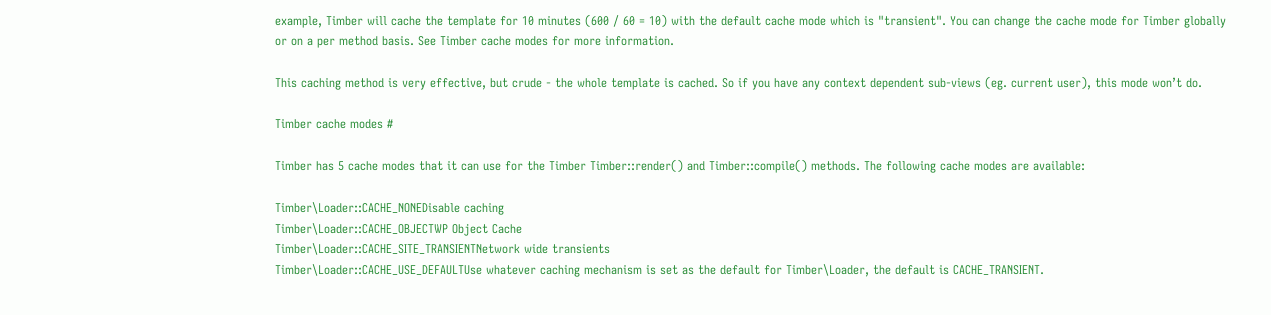example, Timber will cache the template for 10 minutes (600 / 60 = 10) with the default cache mode which is "transient". You can change the cache mode for Timber globally or on a per method basis. See Timber cache modes for more information.

This caching method is very effective, but crude - the whole template is cached. So if you have any context dependent sub-views (eg. current user), this mode won’t do.

Timber cache modes #

Timber has 5 cache modes that it can use for the Timber Timber::render() and Timber::compile() methods. The following cache modes are available:

Timber\Loader::CACHE_NONEDisable caching
Timber\Loader::CACHE_OBJECTWP Object Cache
Timber\Loader::CACHE_SITE_TRANSIENTNetwork wide transients
Timber\Loader::CACHE_USE_DEFAULTUse whatever caching mechanism is set as the default for Timber\Loader, the default is CACHE_TRANSIENT.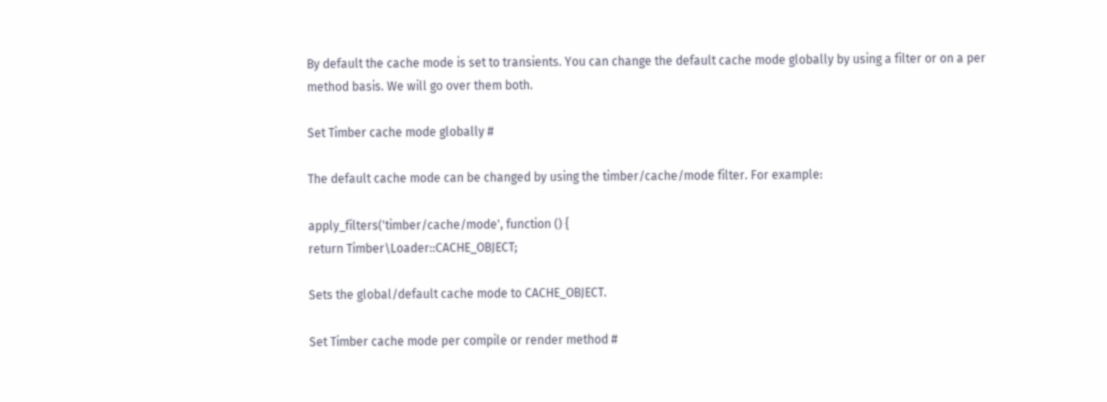By default the cache mode is set to transients. You can change the default cache mode globally by using a filter or on a per method basis. We will go over them both.

Set Timber cache mode globally #

The default cache mode can be changed by using the timber/cache/mode filter. For example:

apply_filters('timber/cache/mode', function () {
return Timber\Loader::CACHE_OBJECT;

Sets the global/default cache mode to CACHE_OBJECT.

Set Timber cache mode per compile or render method #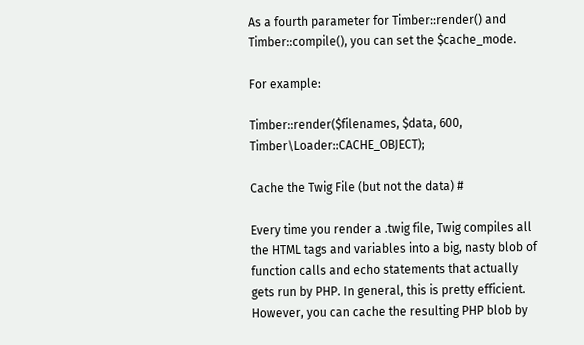As a fourth parameter for Timber::render() and Timber::compile(), you can set the $cache_mode.

For example:

Timber::render($filenames, $data, 600, Timber\Loader::CACHE_OBJECT);

Cache the Twig File (but not the data) #

Every time you render a .twig file, Twig compiles all the HTML tags and variables into a big, nasty blob of function calls and echo statements that actually gets run by PHP. In general, this is pretty efficient. However, you can cache the resulting PHP blob by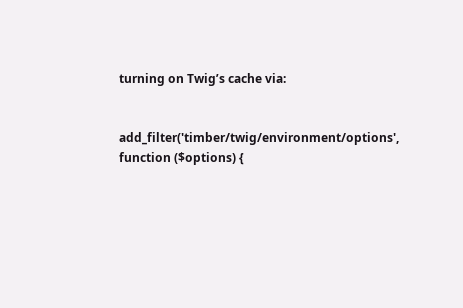turning on Twig’s cache via:


add_filter('timber/twig/environment/options', function ($options) {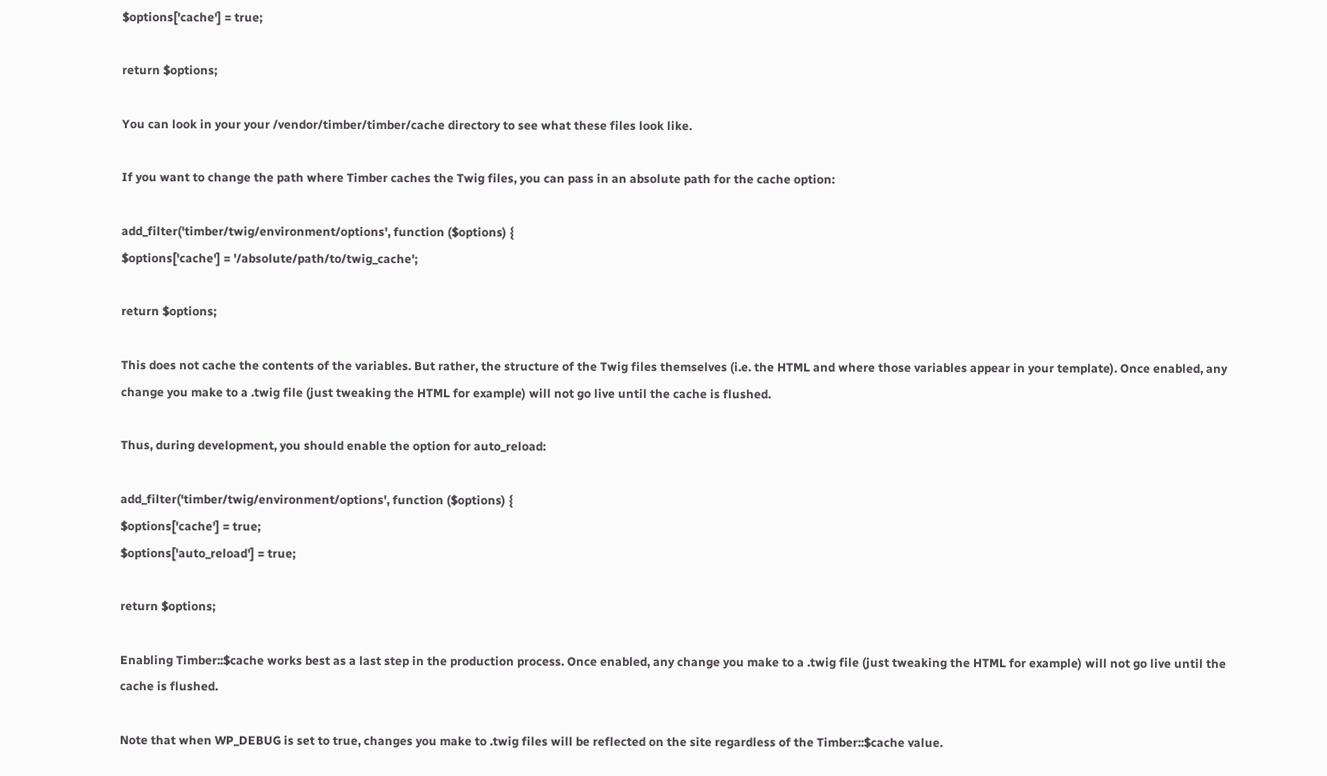$options['cache'] = true;

return $options;

You can look in your your /vendor/timber/timber/cache directory to see what these files look like.

If you want to change the path where Timber caches the Twig files, you can pass in an absolute path for the cache option:

add_filter('timber/twig/environment/options', function ($options) {
$options['cache'] = '/absolute/path/to/twig_cache';

return $options;

This does not cache the contents of the variables. But rather, the structure of the Twig files themselves (i.e. the HTML and where those variables appear in your template). Once enabled, any change you make to a .twig file (just tweaking the HTML for example) will not go live until the cache is flushed.

Thus, during development, you should enable the option for auto_reload:

add_filter('timber/twig/environment/options', function ($options) {
$options['cache'] = true;
$options['auto_reload'] = true;

return $options;

Enabling Timber::$cache works best as a last step in the production process. Once enabled, any change you make to a .twig file (just tweaking the HTML for example) will not go live until the cache is flushed.

Note that when WP_DEBUG is set to true, changes you make to .twig files will be reflected on the site regardless of the Timber::$cache value.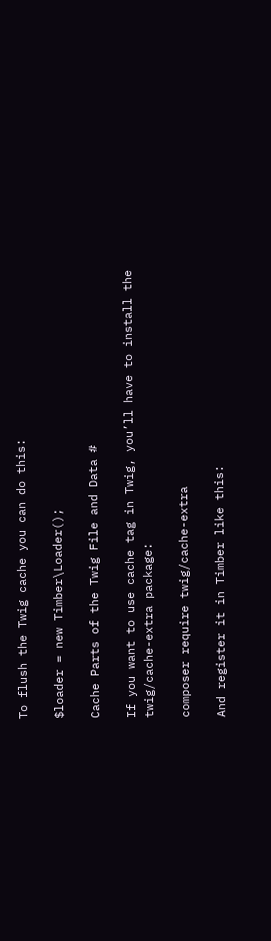To flush the Twig cache you can do this:

$loader = new Timber\Loader();

Cache Parts of the Twig File and Data #

If you want to use cache tag in Twig, you’ll have to install the twig/cache-extra package:

composer require twig/cache-extra

And register it in Timber like this: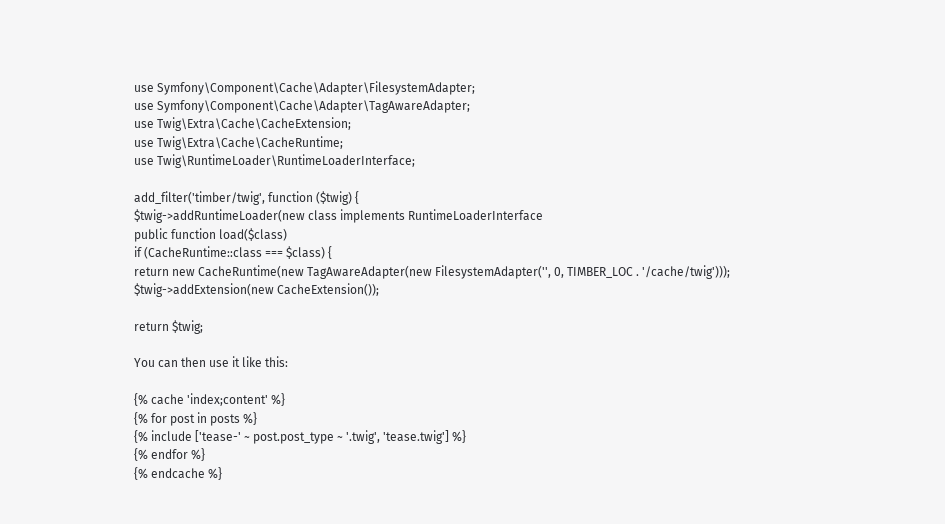use Symfony\Component\Cache\Adapter\FilesystemAdapter;
use Symfony\Component\Cache\Adapter\TagAwareAdapter;
use Twig\Extra\Cache\CacheExtension;
use Twig\Extra\Cache\CacheRuntime;
use Twig\RuntimeLoader\RuntimeLoaderInterface;

add_filter('timber/twig', function ($twig) {
$twig->addRuntimeLoader(new class implements RuntimeLoaderInterface
public function load($class)
if (CacheRuntime::class === $class) {
return new CacheRuntime(new TagAwareAdapter(new FilesystemAdapter('', 0, TIMBER_LOC . '/cache/twig')));
$twig->addExtension(new CacheExtension());

return $twig;

You can then use it like this:

{% cache 'index;content' %}
{% for post in posts %}
{% include ['tease-' ~ post.post_type ~ '.twig', 'tease.twig'] %}
{% endfor %}
{% endcache %}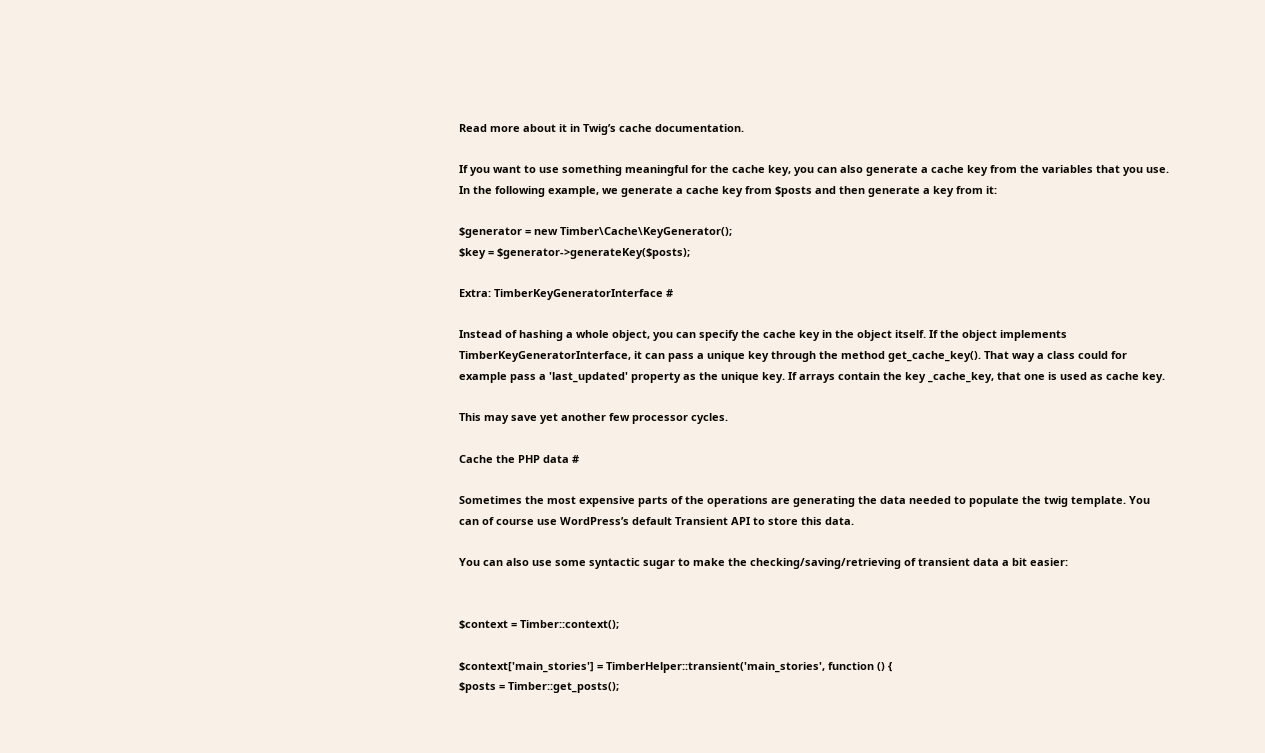Read more about it in Twig’s cache documentation.

If you want to use something meaningful for the cache key, you can also generate a cache key from the variables that you use. In the following example, we generate a cache key from $posts and then generate a key from it:

$generator = new Timber\Cache\KeyGenerator();
$key = $generator->generateKey($posts);

Extra: TimberKeyGeneratorInterface #

Instead of hashing a whole object, you can specify the cache key in the object itself. If the object implements TimberKeyGeneratorInterface, it can pass a unique key through the method get_cache_key(). That way a class could for example pass a 'last_updated' property as the unique key. If arrays contain the key _cache_key, that one is used as cache key.

This may save yet another few processor cycles.

Cache the PHP data #

Sometimes the most expensive parts of the operations are generating the data needed to populate the twig template. You can of course use WordPress’s default Transient API to store this data.

You can also use some syntactic sugar to make the checking/saving/retrieving of transient data a bit easier:


$context = Timber::context();

$context['main_stories'] = TimberHelper::transient('main_stories', function () {
$posts = Timber::get_posts();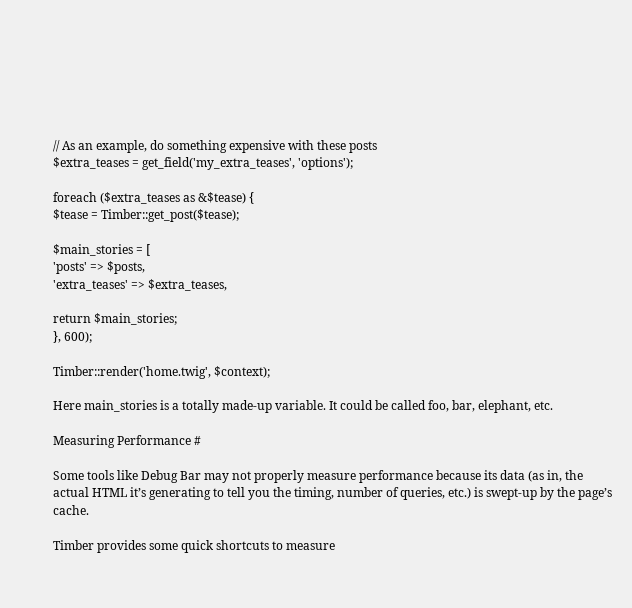// As an example, do something expensive with these posts
$extra_teases = get_field('my_extra_teases', 'options');

foreach ($extra_teases as &$tease) {
$tease = Timber::get_post($tease);

$main_stories = [
'posts' => $posts,
'extra_teases' => $extra_teases,

return $main_stories;
}, 600);

Timber::render('home.twig', $context);

Here main_stories is a totally made-up variable. It could be called foo, bar, elephant, etc.

Measuring Performance #

Some tools like Debug Bar may not properly measure performance because its data (as in, the actual HTML it’s generating to tell you the timing, number of queries, etc.) is swept-up by the page’s cache.

Timber provides some quick shortcuts to measure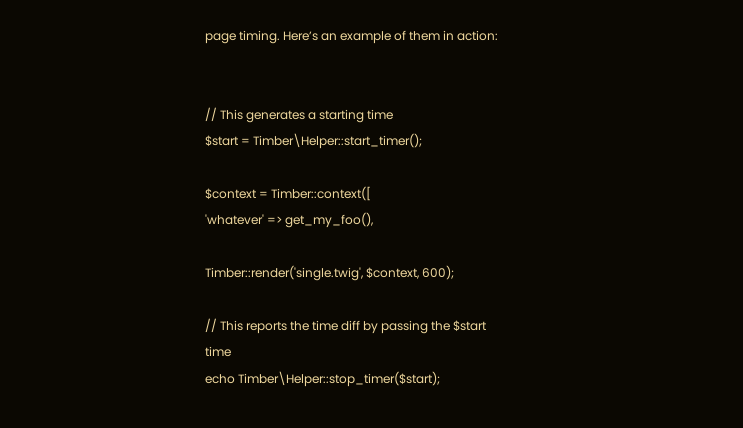page timing. Here’s an example of them in action:


// This generates a starting time
$start = Timber\Helper::start_timer();

$context = Timber::context([
'whatever' => get_my_foo(),

Timber::render('single.twig', $context, 600);

// This reports the time diff by passing the $start time
echo Timber\Helper::stop_timer($start);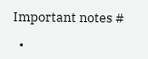Important notes #

  •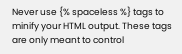Never use {% spaceless %} tags to minify your HTML output. These tags are only meant to control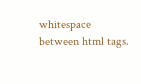whitespace between html tags.